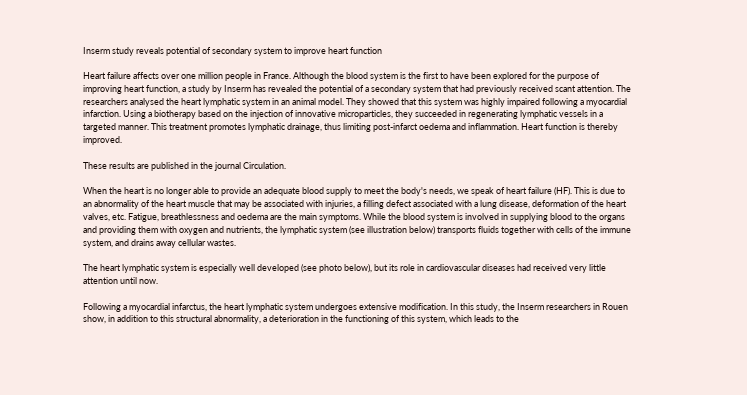Inserm study reveals potential of secondary system to improve heart function

Heart failure affects over one million people in France. Although the blood system is the first to have been explored for the purpose of improving heart function, a study by Inserm has revealed the potential of a secondary system that had previously received scant attention. The researchers analysed the heart lymphatic system in an animal model. They showed that this system was highly impaired following a myocardial infarction. Using a biotherapy based on the injection of innovative microparticles, they succeeded in regenerating lymphatic vessels in a targeted manner. This treatment promotes lymphatic drainage, thus limiting post-infarct oedema and inflammation. Heart function is thereby improved.

These results are published in the journal Circulation.

When the heart is no longer able to provide an adequate blood supply to meet the body's needs, we speak of heart failure (HF). This is due to an abnormality of the heart muscle that may be associated with injuries, a filling defect associated with a lung disease, deformation of the heart valves, etc. Fatigue, breathlessness and oedema are the main symptoms. While the blood system is involved in supplying blood to the organs and providing them with oxygen and nutrients, the lymphatic system (see illustration below) transports fluids together with cells of the immune system, and drains away cellular wastes.

The heart lymphatic system is especially well developed (see photo below), but its role in cardiovascular diseases had received very little attention until now.

Following a myocardial infarctus, the heart lymphatic system undergoes extensive modification. In this study, the Inserm researchers in Rouen show, in addition to this structural abnormality, a deterioration in the functioning of this system, which leads to the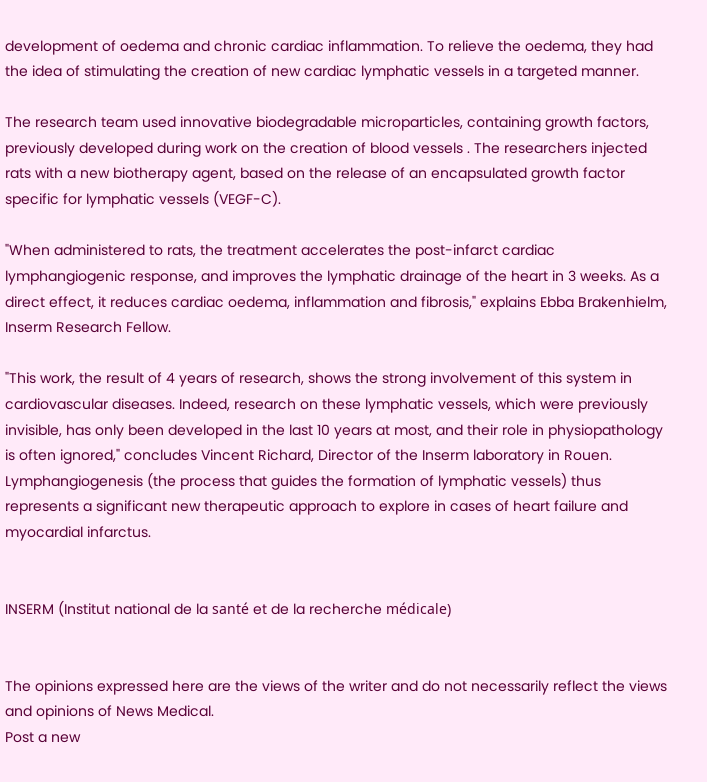development of oedema and chronic cardiac inflammation. To relieve the oedema, they had the idea of stimulating the creation of new cardiac lymphatic vessels in a targeted manner.

The research team used innovative biodegradable microparticles, containing growth factors, previously developed during work on the creation of blood vessels . The researchers injected rats with a new biotherapy agent, based on the release of an encapsulated growth factor specific for lymphatic vessels (VEGF-C).

"When administered to rats, the treatment accelerates the post-infarct cardiac lymphangiogenic response, and improves the lymphatic drainage of the heart in 3 weeks. As a direct effect, it reduces cardiac oedema, inflammation and fibrosis," explains Ebba Brakenhielm, Inserm Research Fellow.

"This work, the result of 4 years of research, shows the strong involvement of this system in cardiovascular diseases. Indeed, research on these lymphatic vessels, which were previously invisible, has only been developed in the last 10 years at most, and their role in physiopathology is often ignored," concludes Vincent Richard, Director of the Inserm laboratory in Rouen. Lymphangiogenesis (the process that guides the formation of lymphatic vessels) thus represents a significant new therapeutic approach to explore in cases of heart failure and myocardial infarctus.


INSERM (Institut national de la santé et de la recherche médicale)


The opinions expressed here are the views of the writer and do not necessarily reflect the views and opinions of News Medical.
Post a new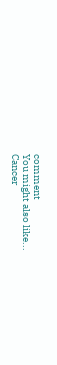comment
You might also like...
Cancer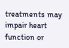treatments may impair heart function or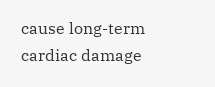cause long-term cardiac damage